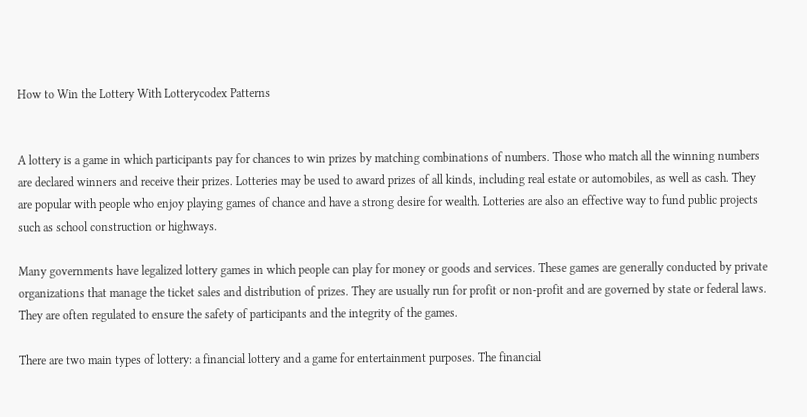How to Win the Lottery With Lotterycodex Patterns


A lottery is a game in which participants pay for chances to win prizes by matching combinations of numbers. Those who match all the winning numbers are declared winners and receive their prizes. Lotteries may be used to award prizes of all kinds, including real estate or automobiles, as well as cash. They are popular with people who enjoy playing games of chance and have a strong desire for wealth. Lotteries are also an effective way to fund public projects such as school construction or highways.

Many governments have legalized lottery games in which people can play for money or goods and services. These games are generally conducted by private organizations that manage the ticket sales and distribution of prizes. They are usually run for profit or non-profit and are governed by state or federal laws. They are often regulated to ensure the safety of participants and the integrity of the games.

There are two main types of lottery: a financial lottery and a game for entertainment purposes. The financial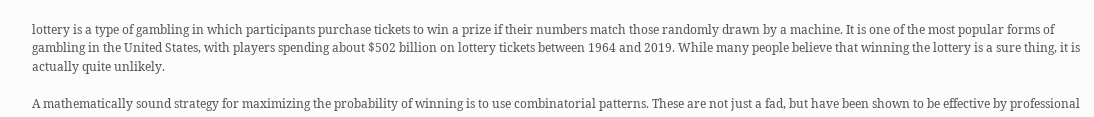lottery is a type of gambling in which participants purchase tickets to win a prize if their numbers match those randomly drawn by a machine. It is one of the most popular forms of gambling in the United States, with players spending about $502 billion on lottery tickets between 1964 and 2019. While many people believe that winning the lottery is a sure thing, it is actually quite unlikely.

A mathematically sound strategy for maximizing the probability of winning is to use combinatorial patterns. These are not just a fad, but have been shown to be effective by professional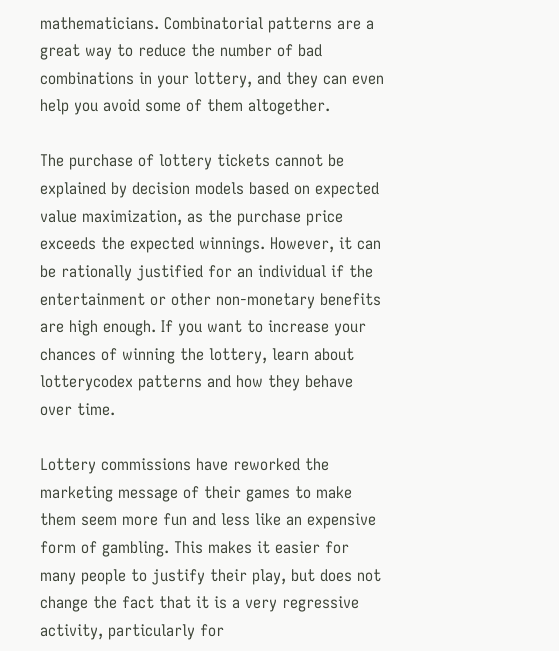mathematicians. Combinatorial patterns are a great way to reduce the number of bad combinations in your lottery, and they can even help you avoid some of them altogether.

The purchase of lottery tickets cannot be explained by decision models based on expected value maximization, as the purchase price exceeds the expected winnings. However, it can be rationally justified for an individual if the entertainment or other non-monetary benefits are high enough. If you want to increase your chances of winning the lottery, learn about lotterycodex patterns and how they behave over time.

Lottery commissions have reworked the marketing message of their games to make them seem more fun and less like an expensive form of gambling. This makes it easier for many people to justify their play, but does not change the fact that it is a very regressive activity, particularly for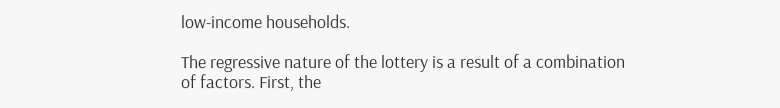low-income households.

The regressive nature of the lottery is a result of a combination of factors. First, the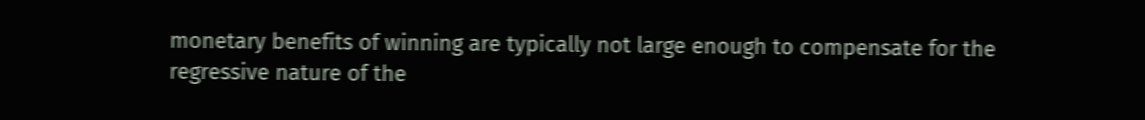monetary benefits of winning are typically not large enough to compensate for the regressive nature of the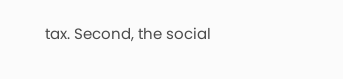tax. Second, the social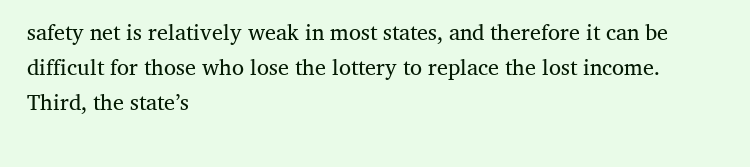safety net is relatively weak in most states, and therefore it can be difficult for those who lose the lottery to replace the lost income. Third, the state’s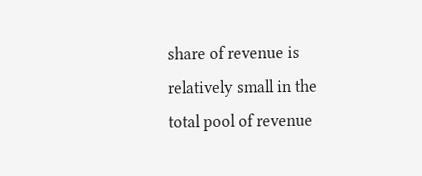share of revenue is relatively small in the total pool of revenue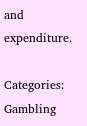and expenditure.

Categories: Gambling